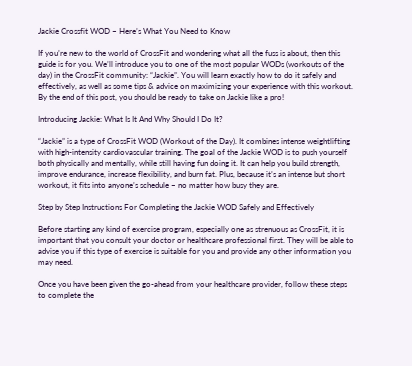Jackie Crossfit WOD – Here’s What You Need to Know

If you’re new to the world of CrossFit and wondering what all the fuss is about, then this guide is for you. We’ll introduce you to one of the most popular WODs (workouts of the day) in the CrossFit community: “Jackie”. You will learn exactly how to do it safely and effectively, as well as some tips & advice on maximizing your experience with this workout. By the end of this post, you should be ready to take on Jackie like a pro!

Introducing Jackie: What Is It And Why Should I Do It?

“Jackie” is a type of CrossFit WOD (Workout of the Day). It combines intense weightlifting with high-intensity cardiovascular training. The goal of the Jackie WOD is to push yourself both physically and mentally, while still having fun doing it. It can help you build strength, improve endurance, increase flexibility, and burn fat. Plus, because it’s an intense but short workout, it fits into anyone’s schedule – no matter how busy they are.

Step by Step Instructions For Completing the Jackie WOD Safely and Effectively

Before starting any kind of exercise program, especially one as strenuous as CrossFit, it is important that you consult your doctor or healthcare professional first. They will be able to advise you if this type of exercise is suitable for you and provide any other information you may need.

Once you have been given the go-ahead from your healthcare provider, follow these steps to complete the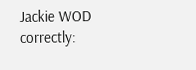Jackie WOD correctly: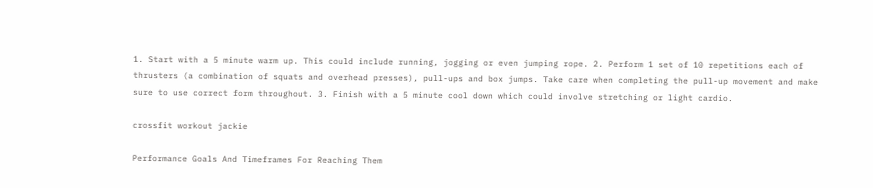1. Start with a 5 minute warm up. This could include running, jogging or even jumping rope. 2. Perform 1 set of 10 repetitions each of thrusters (a combination of squats and overhead presses), pull-ups and box jumps. Take care when completing the pull-up movement and make sure to use correct form throughout. 3. Finish with a 5 minute cool down which could involve stretching or light cardio.

crossfit workout jackie

Performance Goals And Timeframes For Reaching Them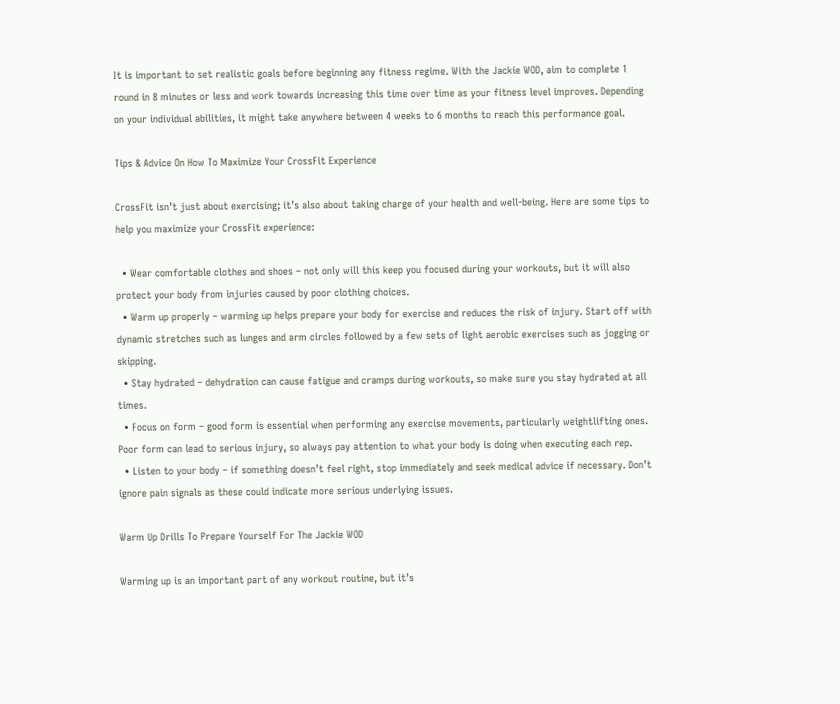It is important to set realistic goals before beginning any fitness regime. With the Jackie WOD, aim to complete 1 round in 8 minutes or less and work towards increasing this time over time as your fitness level improves. Depending on your individual abilities, it might take anywhere between 4 weeks to 6 months to reach this performance goal.

Tips & Advice On How To Maximize Your CrossFit Experience

CrossFit isn’t just about exercising; it’s also about taking charge of your health and well-being. Here are some tips to help you maximize your CrossFit experience:

  • Wear comfortable clothes and shoes – not only will this keep you focused during your workouts, but it will also protect your body from injuries caused by poor clothing choices.
  • Warm up properly – warming up helps prepare your body for exercise and reduces the risk of injury. Start off with dynamic stretches such as lunges and arm circles followed by a few sets of light aerobic exercises such as jogging or skipping.
  • Stay hydrated – dehydration can cause fatigue and cramps during workouts, so make sure you stay hydrated at all times.
  • Focus on form – good form is essential when performing any exercise movements, particularly weightlifting ones. Poor form can lead to serious injury, so always pay attention to what your body is doing when executing each rep.
  • Listen to your body – if something doesn’t feel right, stop immediately and seek medical advice if necessary. Don’t ignore pain signals as these could indicate more serious underlying issues.

Warm Up Drills To Prepare Yourself For The Jackie WOD

Warming up is an important part of any workout routine, but it’s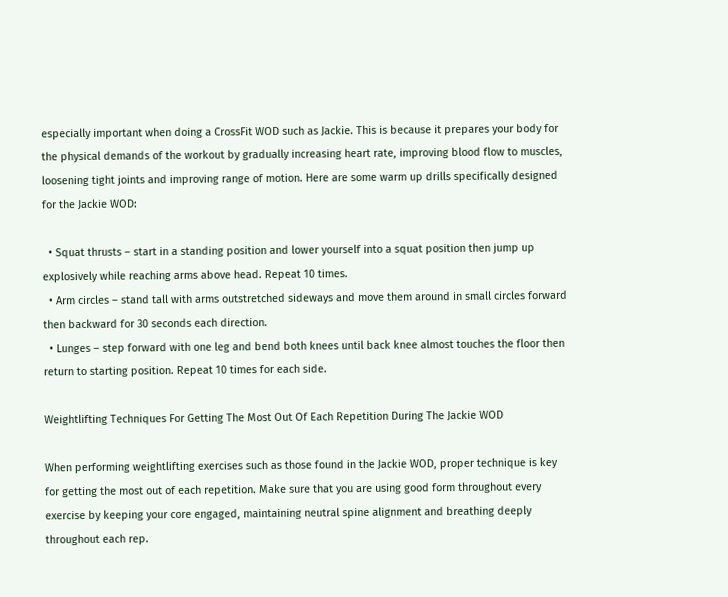especially important when doing a CrossFit WOD such as Jackie. This is because it prepares your body for the physical demands of the workout by gradually increasing heart rate, improving blood flow to muscles, loosening tight joints and improving range of motion. Here are some warm up drills specifically designed for the Jackie WOD:

  • Squat thrusts – start in a standing position and lower yourself into a squat position then jump up explosively while reaching arms above head. Repeat 10 times.
  • Arm circles – stand tall with arms outstretched sideways and move them around in small circles forward then backward for 30 seconds each direction.
  • Lunges – step forward with one leg and bend both knees until back knee almost touches the floor then return to starting position. Repeat 10 times for each side.

Weightlifting Techniques For Getting The Most Out Of Each Repetition During The Jackie WOD

When performing weightlifting exercises such as those found in the Jackie WOD, proper technique is key for getting the most out of each repetition. Make sure that you are using good form throughout every exercise by keeping your core engaged, maintaining neutral spine alignment and breathing deeply throughout each rep.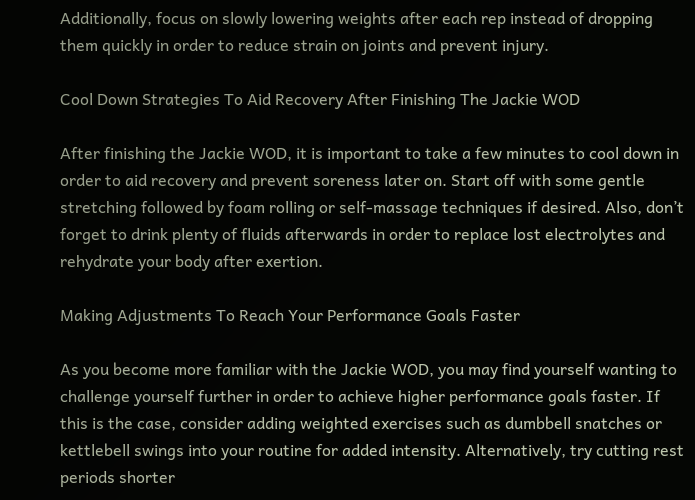Additionally, focus on slowly lowering weights after each rep instead of dropping them quickly in order to reduce strain on joints and prevent injury.

Cool Down Strategies To Aid Recovery After Finishing The Jackie WOD

After finishing the Jackie WOD, it is important to take a few minutes to cool down in order to aid recovery and prevent soreness later on. Start off with some gentle stretching followed by foam rolling or self-massage techniques if desired. Also, don’t forget to drink plenty of fluids afterwards in order to replace lost electrolytes and rehydrate your body after exertion.

Making Adjustments To Reach Your Performance Goals Faster

As you become more familiar with the Jackie WOD, you may find yourself wanting to challenge yourself further in order to achieve higher performance goals faster. If this is the case, consider adding weighted exercises such as dumbbell snatches or kettlebell swings into your routine for added intensity. Alternatively, try cutting rest periods shorter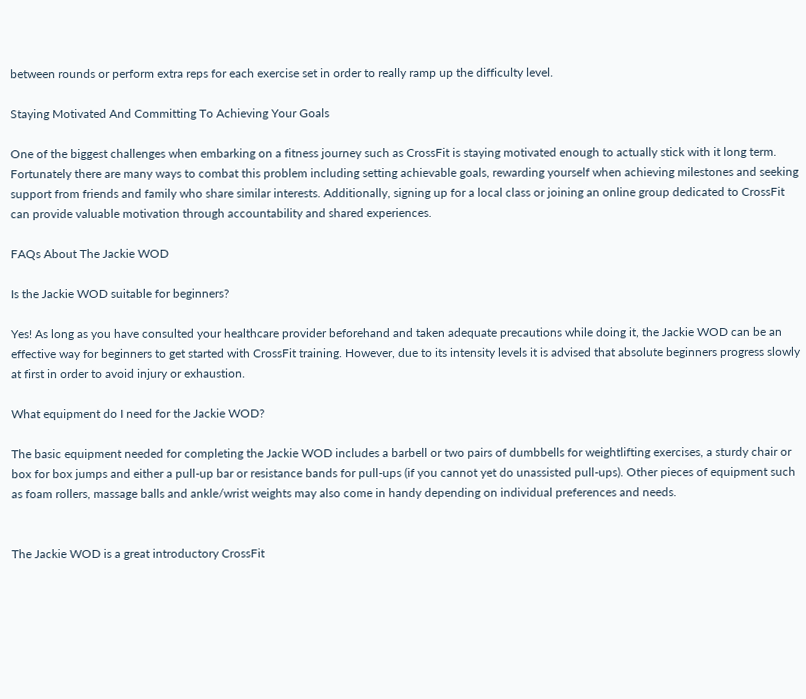between rounds or perform extra reps for each exercise set in order to really ramp up the difficulty level.

Staying Motivated And Committing To Achieving Your Goals

One of the biggest challenges when embarking on a fitness journey such as CrossFit is staying motivated enough to actually stick with it long term. Fortunately there are many ways to combat this problem including setting achievable goals, rewarding yourself when achieving milestones and seeking support from friends and family who share similar interests. Additionally, signing up for a local class or joining an online group dedicated to CrossFit can provide valuable motivation through accountability and shared experiences.

FAQs About The Jackie WOD

Is the Jackie WOD suitable for beginners?

Yes! As long as you have consulted your healthcare provider beforehand and taken adequate precautions while doing it, the Jackie WOD can be an effective way for beginners to get started with CrossFit training. However, due to its intensity levels it is advised that absolute beginners progress slowly at first in order to avoid injury or exhaustion.

What equipment do I need for the Jackie WOD?

The basic equipment needed for completing the Jackie WOD includes a barbell or two pairs of dumbbells for weightlifting exercises, a sturdy chair or box for box jumps and either a pull-up bar or resistance bands for pull-ups (if you cannot yet do unassisted pull-ups). Other pieces of equipment such as foam rollers, massage balls and ankle/wrist weights may also come in handy depending on individual preferences and needs.


The Jackie WOD is a great introductory CrossFit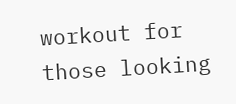workout for those looking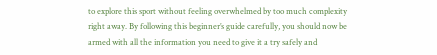to explore this sport without feeling overwhelmed by too much complexity right away. By following this beginner’s guide carefully, you should now be armed with all the information you need to give it a try safely and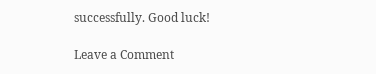successfully. Good luck!

Leave a Comment